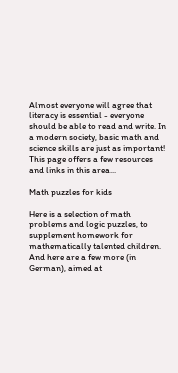Almost everyone will agree that literacy is essential - everyone should be able to read and write. In a modern society, basic math and science skills are just as important! This page offers a few resources and links in this area...

Math puzzles for kids

Here is a selection of math problems and logic puzzles, to supplement homework for mathematically talented children. And here are a few more (in German), aimed at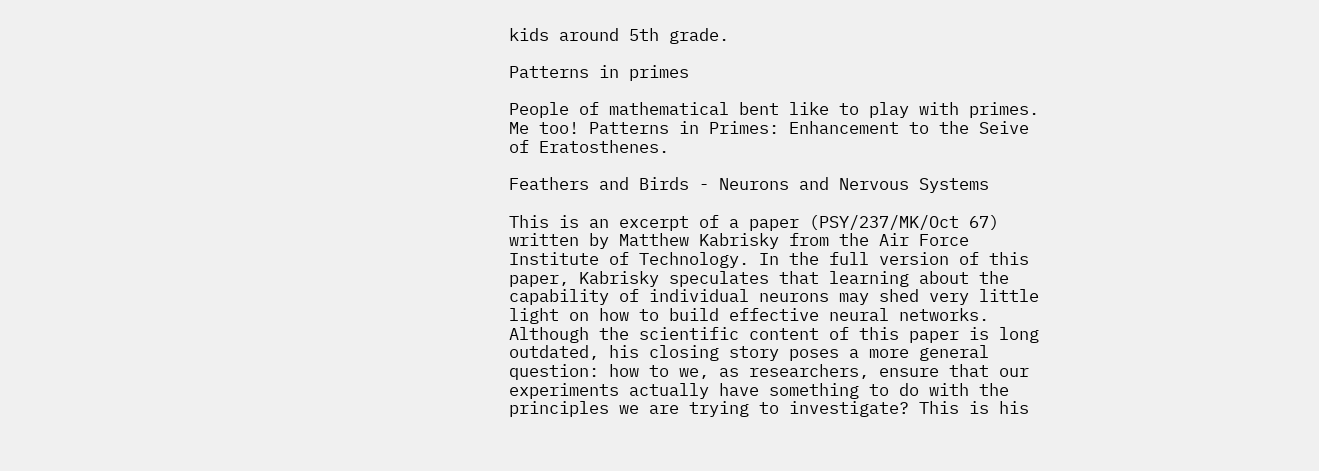kids around 5th grade.

Patterns in primes

People of mathematical bent like to play with primes. Me too! Patterns in Primes: Enhancement to the Seive of Eratosthenes.

Feathers and Birds - Neurons and Nervous Systems

This is an excerpt of a paper (PSY/237/MK/Oct 67) written by Matthew Kabrisky from the Air Force Institute of Technology. In the full version of this paper, Kabrisky speculates that learning about the capability of individual neurons may shed very little light on how to build effective neural networks. Although the scientific content of this paper is long outdated, his closing story poses a more general question: how to we, as researchers, ensure that our experiments actually have something to do with the principles we are trying to investigate? This is his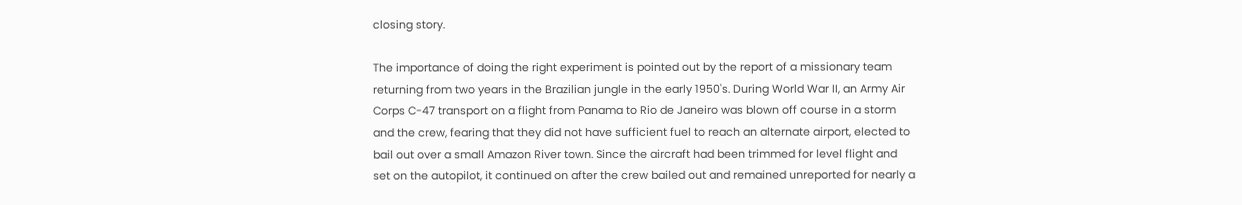closing story.

The importance of doing the right experiment is pointed out by the report of a missionary team returning from two years in the Brazilian jungle in the early 1950's. During World War II, an Army Air Corps C-47 transport on a flight from Panama to Rio de Janeiro was blown off course in a storm and the crew, fearing that they did not have sufficient fuel to reach an alternate airport, elected to bail out over a small Amazon River town. Since the aircraft had been trimmed for level flight and set on the autopilot, it continued on after the crew bailed out and remained unreported for nearly a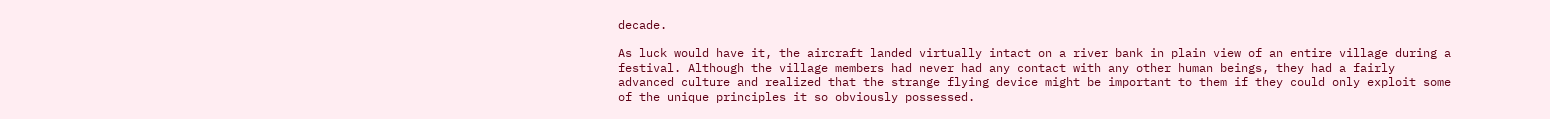decade.

As luck would have it, the aircraft landed virtually intact on a river bank in plain view of an entire village during a festival. Although the village members had never had any contact with any other human beings, they had a fairly advanced culture and realized that the strange flying device might be important to them if they could only exploit some of the unique principles it so obviously possessed.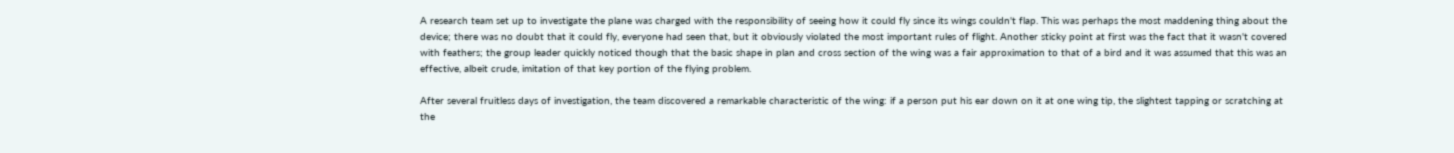A research team set up to investigate the plane was charged with the responsibility of seeing how it could fly since its wings couldn't flap. This was perhaps the most maddening thing about the device; there was no doubt that it could fly, everyone had seen that, but it obviously violated the most important rules of flight. Another sticky point at first was the fact that it wasn't covered with feathers; the group leader quickly noticed though that the basic shape in plan and cross section of the wing was a fair approximation to that of a bird and it was assumed that this was an effective, albeit crude, imitation of that key portion of the flying problem.

After several fruitless days of investigation, the team discovered a remarkable characteristic of the wing: if a person put his ear down on it at one wing tip, the slightest tapping or scratching at the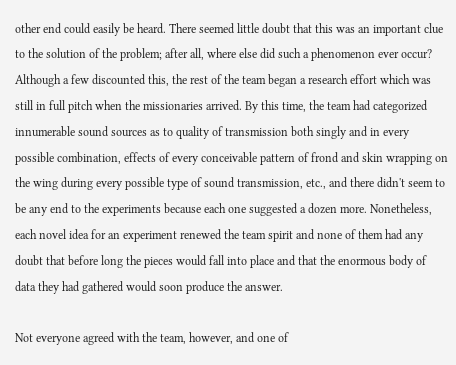other end could easily be heard. There seemed little doubt that this was an important clue to the solution of the problem; after all, where else did such a phenomenon ever occur? Although a few discounted this, the rest of the team began a research effort which was still in full pitch when the missionaries arrived. By this time, the team had categorized innumerable sound sources as to quality of transmission both singly and in every possible combination, effects of every conceivable pattern of frond and skin wrapping on the wing during every possible type of sound transmission, etc., and there didn't seem to be any end to the experiments because each one suggested a dozen more. Nonetheless, each novel idea for an experiment renewed the team spirit and none of them had any doubt that before long the pieces would fall into place and that the enormous body of data they had gathered would soon produce the answer.

Not everyone agreed with the team, however, and one of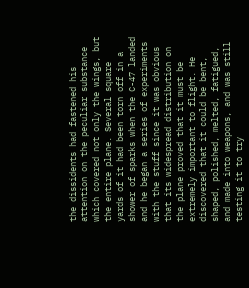the dissidents had fastened his attention on the peculiar substance which covered not only the wings, but the entire plane. Several square yards of it had been torn off in a shower of sparks when the C-47 landed and he began a series of experiments with the stuff since it was obvious that its widespread distribution on the plane proved that it must be extremely important to flight. He discovered that it could be bent, shaped, polished, melted, fatigued, and made into weapons, and was still testing it to try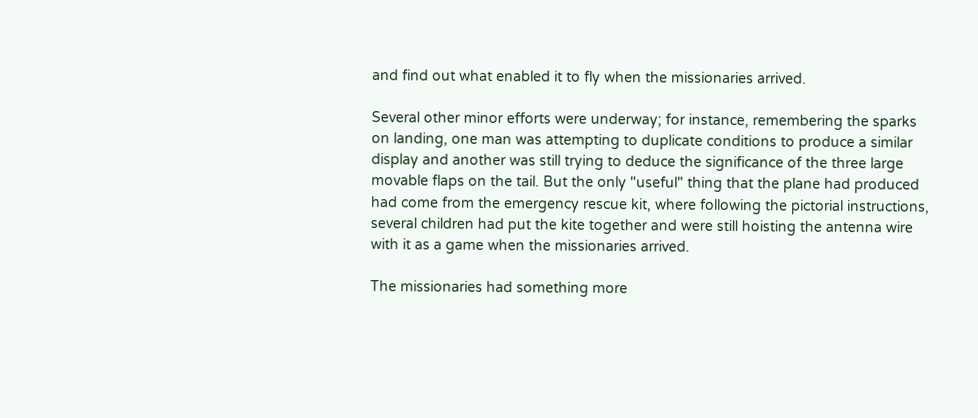and find out what enabled it to fly when the missionaries arrived.

Several other minor efforts were underway; for instance, remembering the sparks on landing, one man was attempting to duplicate conditions to produce a similar display and another was still trying to deduce the significance of the three large movable flaps on the tail. But the only "useful" thing that the plane had produced had come from the emergency rescue kit, where following the pictorial instructions, several children had put the kite together and were still hoisting the antenna wire with it as a game when the missionaries arrived.

The missionaries had something more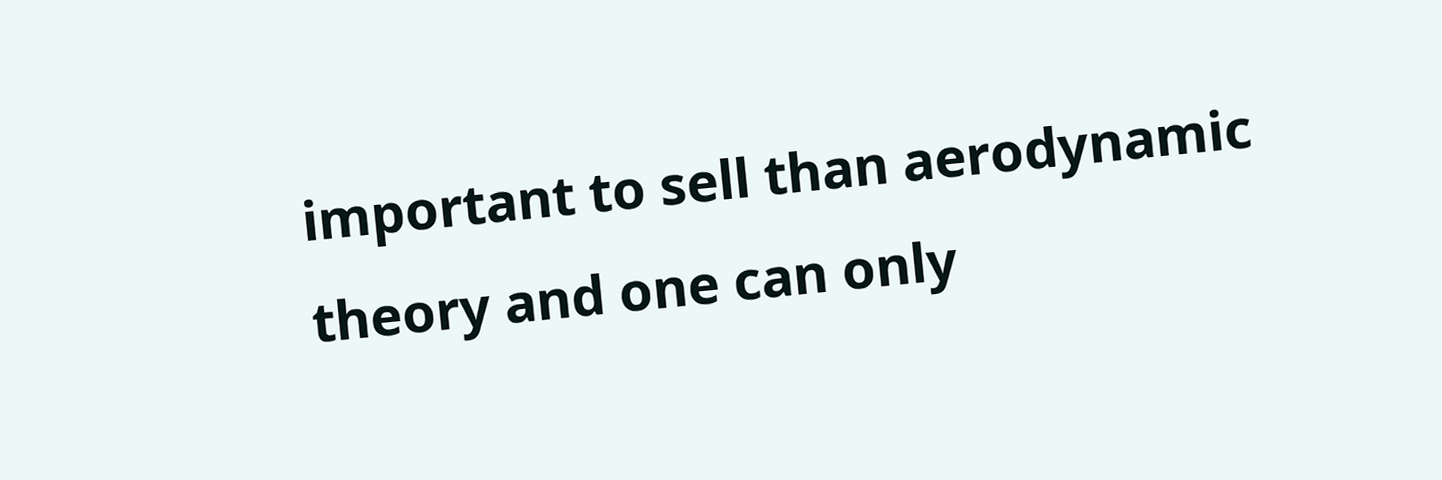important to sell than aerodynamic theory and one can only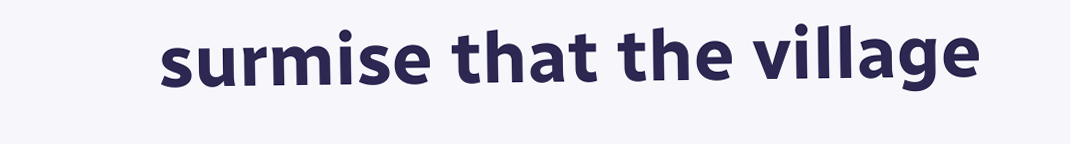surmise that the village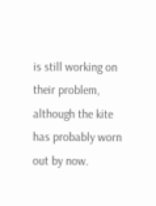is still working on their problem, although the kite has probably worn out by now.